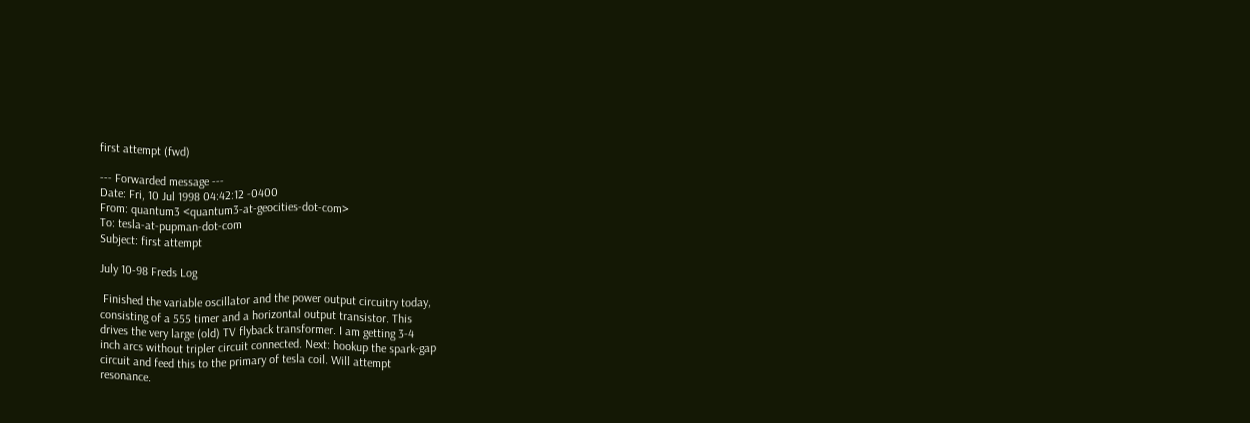first attempt (fwd)

--- Forwarded message ---
Date: Fri, 10 Jul 1998 04:42:12 -0400
From: quantum3 <quantum3-at-geocities-dot-com>
To: tesla-at-pupman-dot-com
Subject: first attempt

July 10-98 Freds Log

 Finished the variable oscillator and the power output circuitry today,
consisting of a 555 timer and a horizontal output transistor. This
drives the very large (old) TV flyback transformer. I am getting 3-4
inch arcs without tripler circuit connected. Next: hookup the spark-gap
circuit and feed this to the primary of tesla coil. Will attempt
resonance.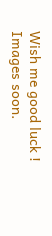Wish me good luck ! Images soon.